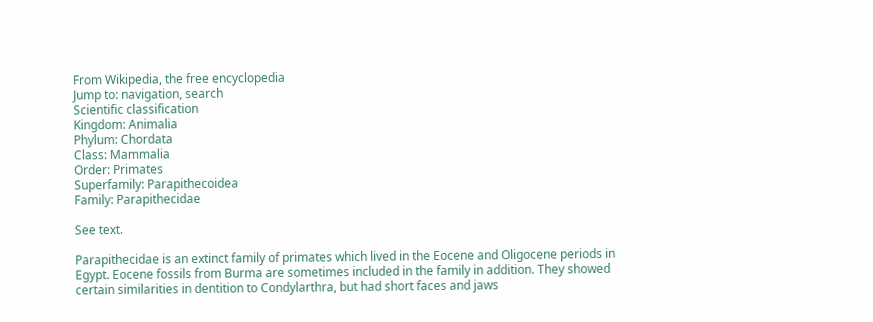From Wikipedia, the free encyclopedia
Jump to: navigation, search
Scientific classification
Kingdom: Animalia
Phylum: Chordata
Class: Mammalia
Order: Primates
Superfamily: Parapithecoidea
Family: Parapithecidae

See text.

Parapithecidae is an extinct family of primates which lived in the Eocene and Oligocene periods in Egypt. Eocene fossils from Burma are sometimes included in the family in addition. They showed certain similarities in dentition to Condylarthra, but had short faces and jaws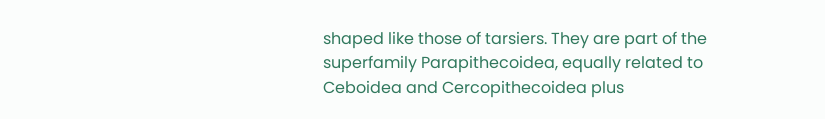shaped like those of tarsiers. They are part of the superfamily Parapithecoidea, equally related to Ceboidea and Cercopithecoidea plus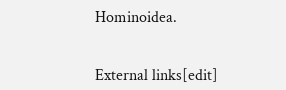Hominoidea.


External links[edit]